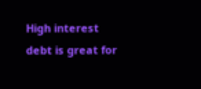High interest debt is great for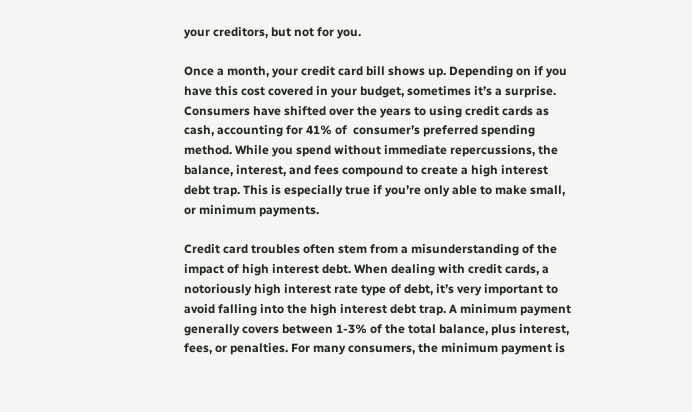your creditors, but not for you.

Once a month, your credit card bill shows up. Depending on if you have this cost covered in your budget, sometimes it’s a surprise. Consumers have shifted over the years to using credit cards as cash, accounting for 41% of  consumer’s preferred spending method. While you spend without immediate repercussions, the balance, interest, and fees compound to create a high interest debt trap. This is especially true if you’re only able to make small, or minimum payments.

Credit card troubles often stem from a misunderstanding of the impact of high interest debt. When dealing with credit cards, a notoriously high interest rate type of debt, it’s very important to avoid falling into the high interest debt trap. A minimum payment generally covers between 1-3% of the total balance, plus interest, fees, or penalties. For many consumers, the minimum payment is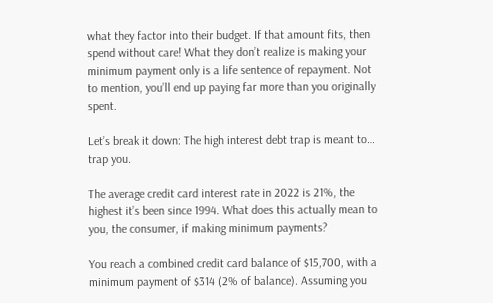what they factor into their budget. If that amount fits, then spend without care! What they don’t realize is making your minimum payment only is a life sentence of repayment. Not to mention, you’ll end up paying far more than you originally spent.

Let’s break it down: The high interest debt trap is meant to… trap you.

The average credit card interest rate in 2022 is 21%, the highest it’s been since 1994. What does this actually mean to you, the consumer, if making minimum payments?

You reach a combined credit card balance of $15,700, with a minimum payment of $314 (2% of balance). Assuming you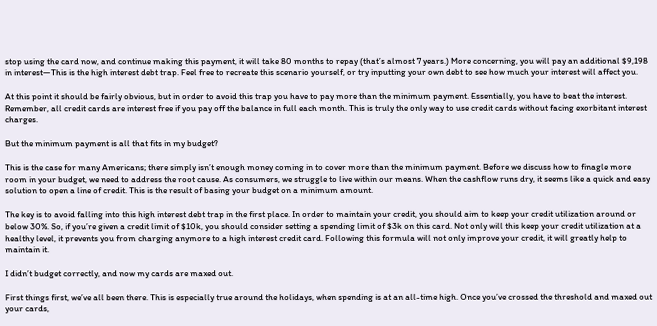stop using the card now, and continue making this payment, it will take 80 months to repay (that’s almost 7 years.) More concerning, you will pay an additional $9,198 in interest—This is the high interest debt trap. Feel free to recreate this scenario yourself, or try inputting your own debt to see how much your interest will affect you.

At this point it should be fairly obvious, but in order to avoid this trap you have to pay more than the minimum payment. Essentially, you have to beat the interest. Remember, all credit cards are interest free if you pay off the balance in full each month. This is truly the only way to use credit cards without facing exorbitant interest charges.

But the minimum payment is all that fits in my budget?

This is the case for many Americans; there simply isn’t enough money coming in to cover more than the minimum payment. Before we discuss how to finagle more room in your budget, we need to address the root cause. As consumers, we struggle to live within our means. When the cashflow runs dry, it seems like a quick and easy solution to open a line of credit. This is the result of basing your budget on a minimum amount.

The key is to avoid falling into this high interest debt trap in the first place. In order to maintain your credit, you should aim to keep your credit utilization around or below 30%. So, if you’re given a credit limit of $10k, you should consider setting a spending limit of $3k on this card. Not only will this keep your credit utilization at a healthy level, it prevents you from charging anymore to a high interest credit card. Following this formula will not only improve your credit, it will greatly help to maintain it.

I didn’t budget correctly, and now my cards are maxed out.

First things first, we’ve all been there. This is especially true around the holidays, when spending is at an all-time high. Once you’ve crossed the threshold and maxed out your cards,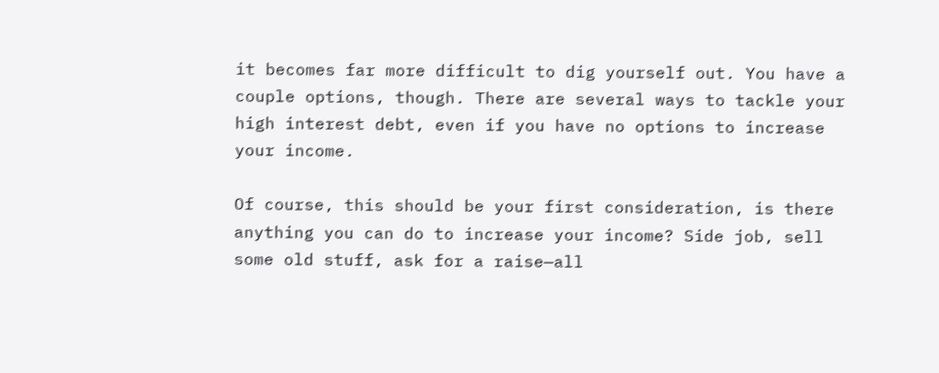it becomes far more difficult to dig yourself out. You have a couple options, though. There are several ways to tackle your high interest debt, even if you have no options to increase your income.

Of course, this should be your first consideration, is there anything you can do to increase your income? Side job, sell some old stuff, ask for a raise—all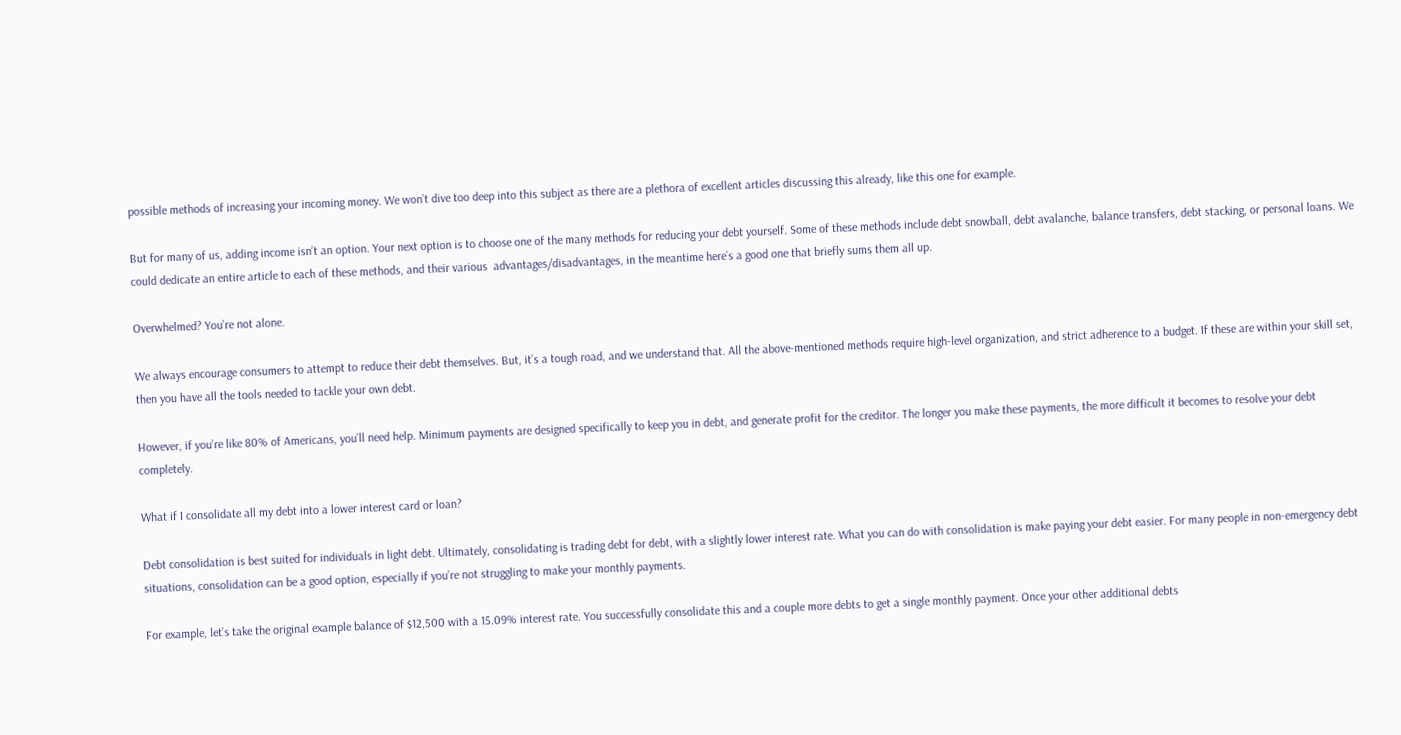possible methods of increasing your incoming money. We won’t dive too deep into this subject as there are a plethora of excellent articles discussing this already, like this one for example.

But for many of us, adding income isn’t an option. Your next option is to choose one of the many methods for reducing your debt yourself. Some of these methods include debt snowball, debt avalanche, balance transfers, debt stacking, or personal loans. We could dedicate an entire article to each of these methods, and their various  advantages/disadvantages, in the meantime here’s a good one that briefly sums them all up.

Overwhelmed? You’re not alone.

We always encourage consumers to attempt to reduce their debt themselves. But, it’s a tough road, and we understand that. All the above-mentioned methods require high-level organization, and strict adherence to a budget. If these are within your skill set, then you have all the tools needed to tackle your own debt.

However, if you’re like 80% of Americans, you’ll need help. Minimum payments are designed specifically to keep you in debt, and generate profit for the creditor. The longer you make these payments, the more difficult it becomes to resolve your debt completely.

What if I consolidate all my debt into a lower interest card or loan?

Debt consolidation is best suited for individuals in light debt. Ultimately, consolidating is trading debt for debt, with a slightly lower interest rate. What you can do with consolidation is make paying your debt easier. For many people in non-emergency debt situations, consolidation can be a good option, especially if you’re not struggling to make your monthly payments.

For example, let’s take the original example balance of $12,500 with a 15.09% interest rate. You successfully consolidate this and a couple more debts to get a single monthly payment. Once your other additional debts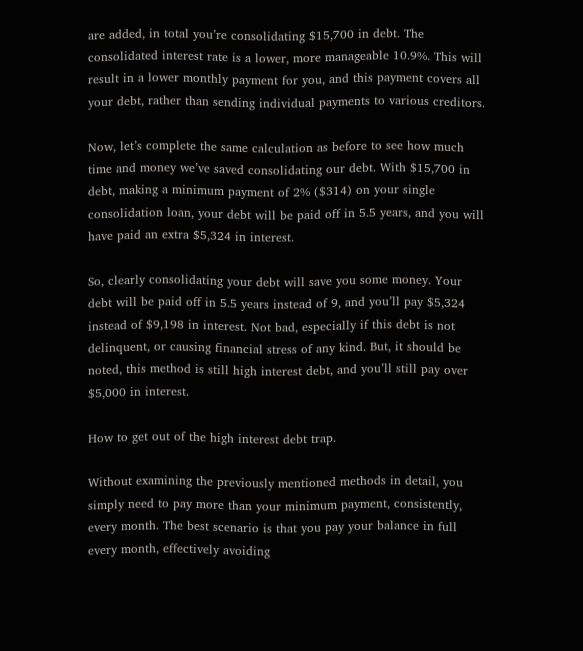are added, in total you’re consolidating $15,700 in debt. The consolidated interest rate is a lower, more manageable 10.9%. This will result in a lower monthly payment for you, and this payment covers all your debt, rather than sending individual payments to various creditors.

Now, let’s complete the same calculation as before to see how much time and money we’ve saved consolidating our debt. With $15,700 in debt, making a minimum payment of 2% ($314) on your single consolidation loan, your debt will be paid off in 5.5 years, and you will have paid an extra $5,324 in interest.

So, clearly consolidating your debt will save you some money. Your debt will be paid off in 5.5 years instead of 9, and you’ll pay $5,324 instead of $9,198 in interest. Not bad, especially if this debt is not delinquent, or causing financial stress of any kind. But, it should be noted, this method is still high interest debt, and you’ll still pay over $5,000 in interest.

How to get out of the high interest debt trap.

Without examining the previously mentioned methods in detail, you simply need to pay more than your minimum payment, consistently, every month. The best scenario is that you pay your balance in full every month, effectively avoiding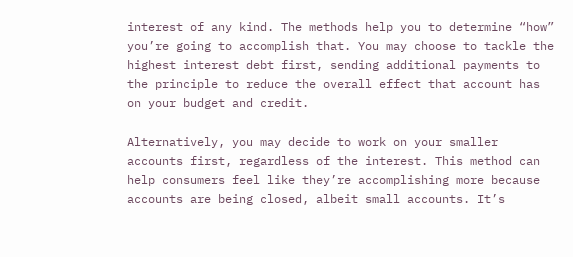interest of any kind. The methods help you to determine “how” you’re going to accomplish that. You may choose to tackle the highest interest debt first, sending additional payments to the principle to reduce the overall effect that account has on your budget and credit.

Alternatively, you may decide to work on your smaller accounts first, regardless of the interest. This method can help consumers feel like they’re accomplishing more because accounts are being closed, albeit small accounts. It’s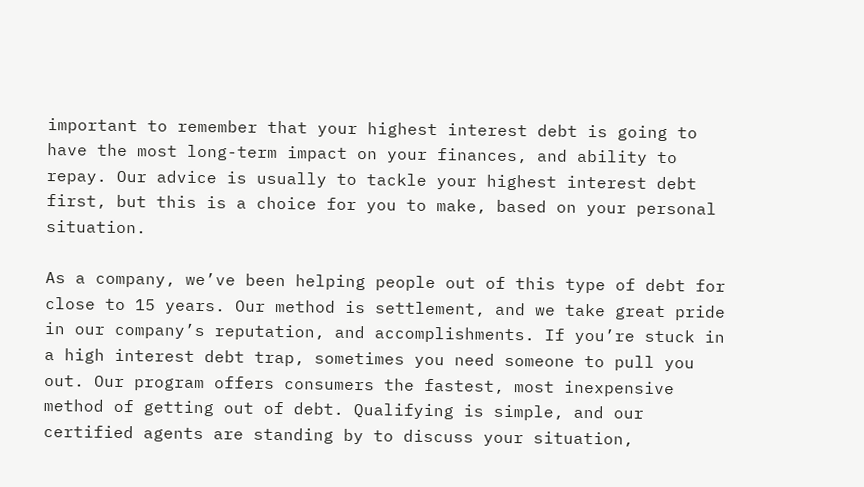important to remember that your highest interest debt is going to have the most long-term impact on your finances, and ability to repay. Our advice is usually to tackle your highest interest debt first, but this is a choice for you to make, based on your personal situation.

As a company, we’ve been helping people out of this type of debt for close to 15 years. Our method is settlement, and we take great pride in our company’s reputation, and accomplishments. If you’re stuck in a high interest debt trap, sometimes you need someone to pull you out. Our program offers consumers the fastest, most inexpensive method of getting out of debt. Qualifying is simple, and our certified agents are standing by to discuss your situation,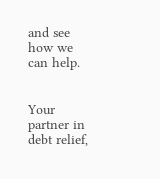and see how we can help.


Your partner in debt relief,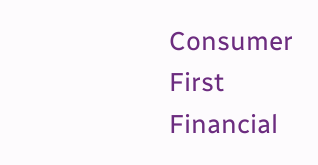Consumer First Financial